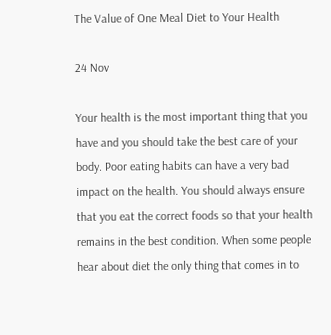The Value of One Meal Diet to Your Health

24 Nov

Your health is the most important thing that you have and you should take the best care of your body. Poor eating habits can have a very bad impact on the health. You should always ensure that you eat the correct foods so that your health remains in the best condition. When some people hear about diet the only thing that comes in to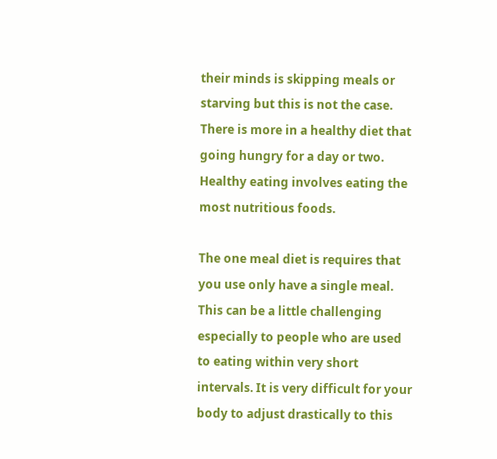their minds is skipping meals or starving but this is not the case. There is more in a healthy diet that going hungry for a day or two. Healthy eating involves eating the most nutritious foods.

The one meal diet is requires that you use only have a single meal. This can be a little challenging especially to people who are used to eating within very short intervals. It is very difficult for your body to adjust drastically to this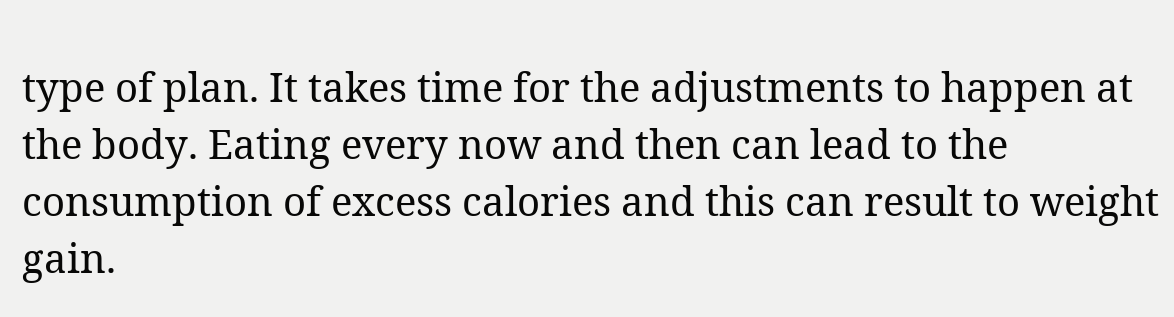type of plan. It takes time for the adjustments to happen at the body. Eating every now and then can lead to the consumption of excess calories and this can result to weight gain.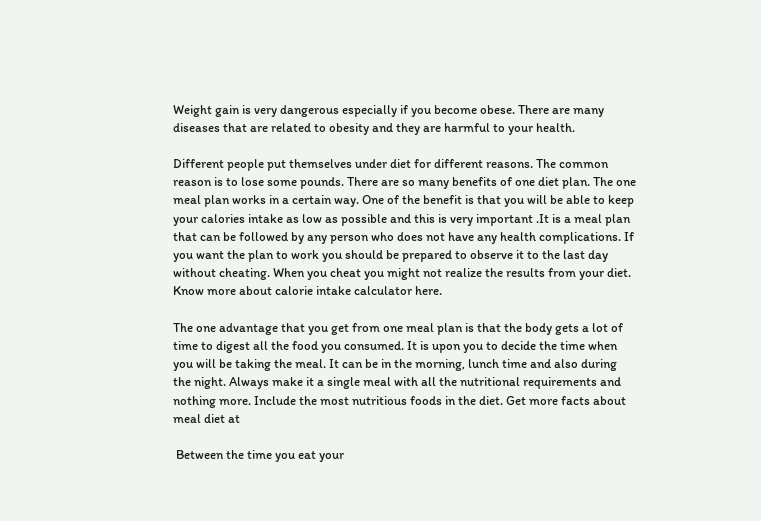Weight gain is very dangerous especially if you become obese. There are many diseases that are related to obesity and they are harmful to your health.

Different people put themselves under diet for different reasons. The common reason is to lose some pounds. There are so many benefits of one diet plan. The one meal plan works in a certain way. One of the benefit is that you will be able to keep your calories intake as low as possible and this is very important .It is a meal plan that can be followed by any person who does not have any health complications. If you want the plan to work you should be prepared to observe it to the last day without cheating. When you cheat you might not realize the results from your diet. Know more about calorie intake calculator here.

The one advantage that you get from one meal plan is that the body gets a lot of time to digest all the food you consumed. It is upon you to decide the time when you will be taking the meal. It can be in the morning, lunch time and also during the night. Always make it a single meal with all the nutritional requirements and nothing more. Include the most nutritious foods in the diet. Get more facts about meal diet at

 Between the time you eat your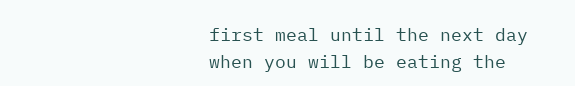first meal until the next day when you will be eating the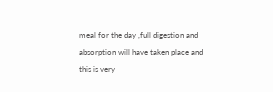meal for the day ,full digestion and absorption will have taken place and this is very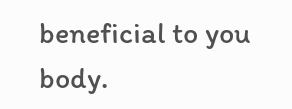beneficial to you body.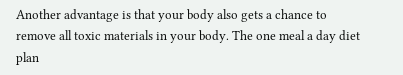Another advantage is that your body also gets a chance to remove all toxic materials in your body. The one meal a day diet plan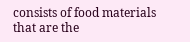consists of food materials that are the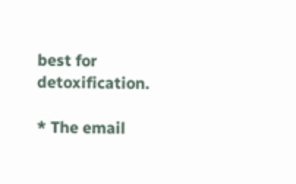best for detoxification.

* The email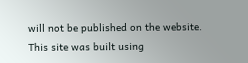will not be published on the website.
This site was built using